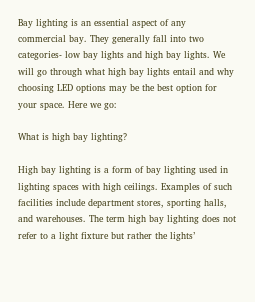Bay lighting is an essential aspect of any commercial bay. They generally fall into two categories- low bay lights and high bay lights. We will go through what high bay lights entail and why choosing LED options may be the best option for your space. Here we go:

What is high bay lighting?

High bay lighting is a form of bay lighting used in lighting spaces with high ceilings. Examples of such facilities include department stores, sporting halls, and warehouses. The term high bay lighting does not refer to a light fixture but rather the lights’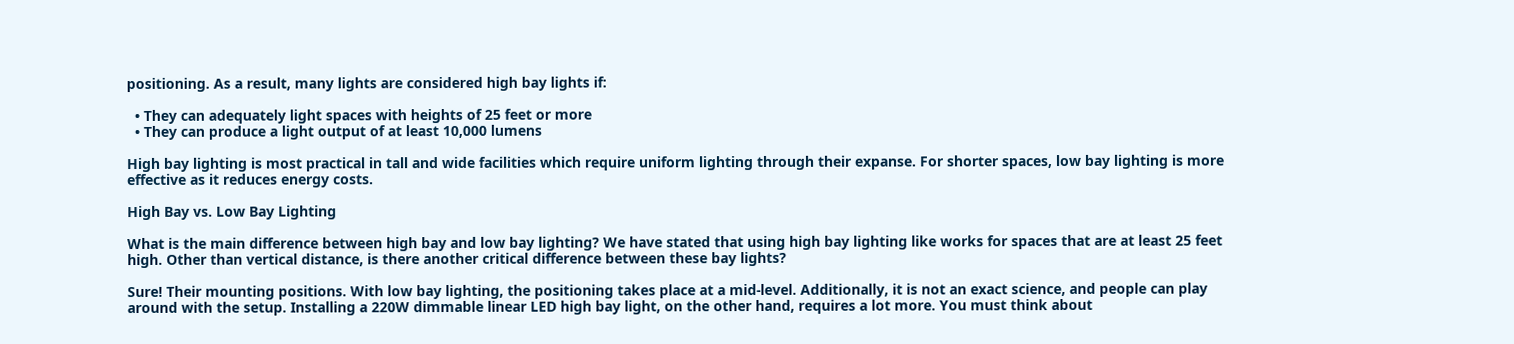positioning. As a result, many lights are considered high bay lights if:

  • They can adequately light spaces with heights of 25 feet or more
  • They can produce a light output of at least 10,000 lumens

High bay lighting is most practical in tall and wide facilities which require uniform lighting through their expanse. For shorter spaces, low bay lighting is more effective as it reduces energy costs.

High Bay vs. Low Bay Lighting

What is the main difference between high bay and low bay lighting? We have stated that using high bay lighting like works for spaces that are at least 25 feet high. Other than vertical distance, is there another critical difference between these bay lights?

Sure! Their mounting positions. With low bay lighting, the positioning takes place at a mid-level. Additionally, it is not an exact science, and people can play around with the setup. Installing a 220W dimmable linear LED high bay light, on the other hand, requires a lot more. You must think about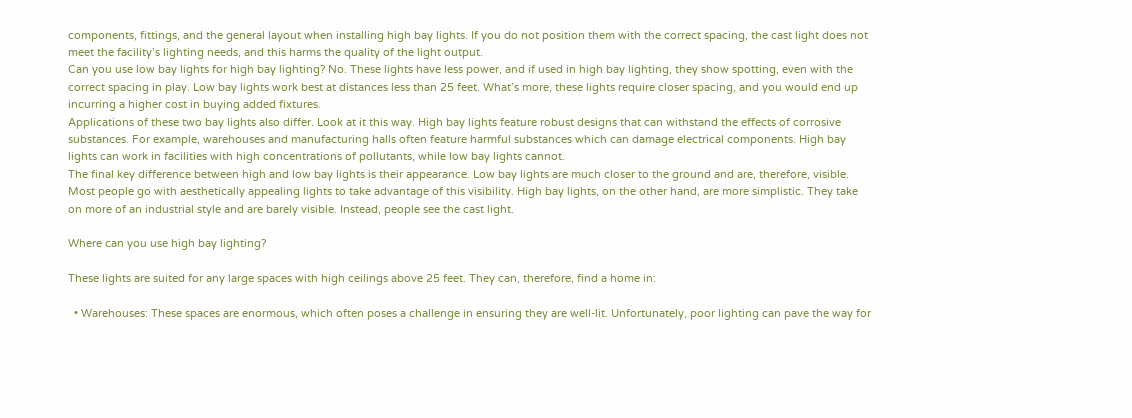components, fittings, and the general layout when installing high bay lights. If you do not position them with the correct spacing, the cast light does not meet the facility’s lighting needs, and this harms the quality of the light output.
Can you use low bay lights for high bay lighting? No. These lights have less power, and if used in high bay lighting, they show spotting, even with the correct spacing in play. Low bay lights work best at distances less than 25 feet. What’s more, these lights require closer spacing, and you would end up incurring a higher cost in buying added fixtures.
Applications of these two bay lights also differ. Look at it this way. High bay lights feature robust designs that can withstand the effects of corrosive substances. For example, warehouses and manufacturing halls often feature harmful substances which can damage electrical components. High bay lights can work in facilities with high concentrations of pollutants, while low bay lights cannot.
The final key difference between high and low bay lights is their appearance. Low bay lights are much closer to the ground and are, therefore, visible. Most people go with aesthetically appealing lights to take advantage of this visibility. High bay lights, on the other hand, are more simplistic. They take on more of an industrial style and are barely visible. Instead, people see the cast light.

Where can you use high bay lighting?

These lights are suited for any large spaces with high ceilings above 25 feet. They can, therefore, find a home in:

  • Warehouses: These spaces are enormous, which often poses a challenge in ensuring they are well-lit. Unfortunately, poor lighting can pave the way for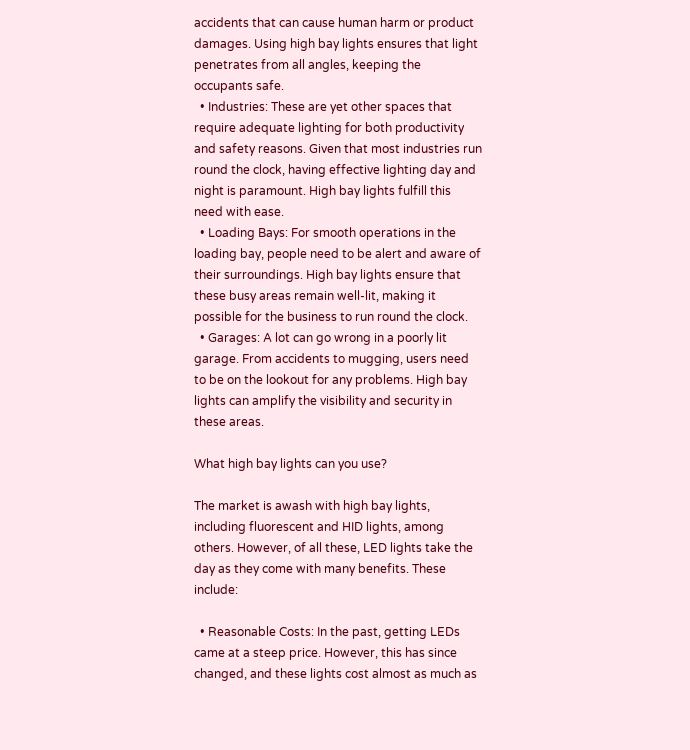accidents that can cause human harm or product damages. Using high bay lights ensures that light penetrates from all angles, keeping the occupants safe.
  • Industries: These are yet other spaces that require adequate lighting for both productivity and safety reasons. Given that most industries run round the clock, having effective lighting day and night is paramount. High bay lights fulfill this need with ease.
  • Loading Bays: For smooth operations in the loading bay, people need to be alert and aware of their surroundings. High bay lights ensure that these busy areas remain well-lit, making it possible for the business to run round the clock.
  • Garages: A lot can go wrong in a poorly lit garage. From accidents to mugging, users need to be on the lookout for any problems. High bay lights can amplify the visibility and security in these areas.

What high bay lights can you use?

The market is awash with high bay lights, including fluorescent and HID lights, among others. However, of all these, LED lights take the day as they come with many benefits. These include:

  • Reasonable Costs: In the past, getting LEDs came at a steep price. However, this has since changed, and these lights cost almost as much as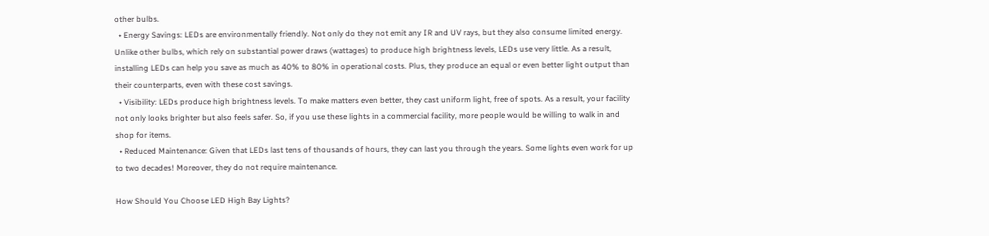other bulbs.
  • Energy Savings: LEDs are environmentally friendly. Not only do they not emit any IR and UV rays, but they also consume limited energy. Unlike other bulbs, which rely on substantial power draws (wattages) to produce high brightness levels, LEDs use very little. As a result, installing LEDs can help you save as much as 40% to 80% in operational costs. Plus, they produce an equal or even better light output than their counterparts, even with these cost savings.
  • Visibility: LEDs produce high brightness levels. To make matters even better, they cast uniform light, free of spots. As a result, your facility not only looks brighter but also feels safer. So, if you use these lights in a commercial facility, more people would be willing to walk in and shop for items.
  • Reduced Maintenance: Given that LEDs last tens of thousands of hours, they can last you through the years. Some lights even work for up to two decades! Moreover, they do not require maintenance.

How Should You Choose LED High Bay Lights?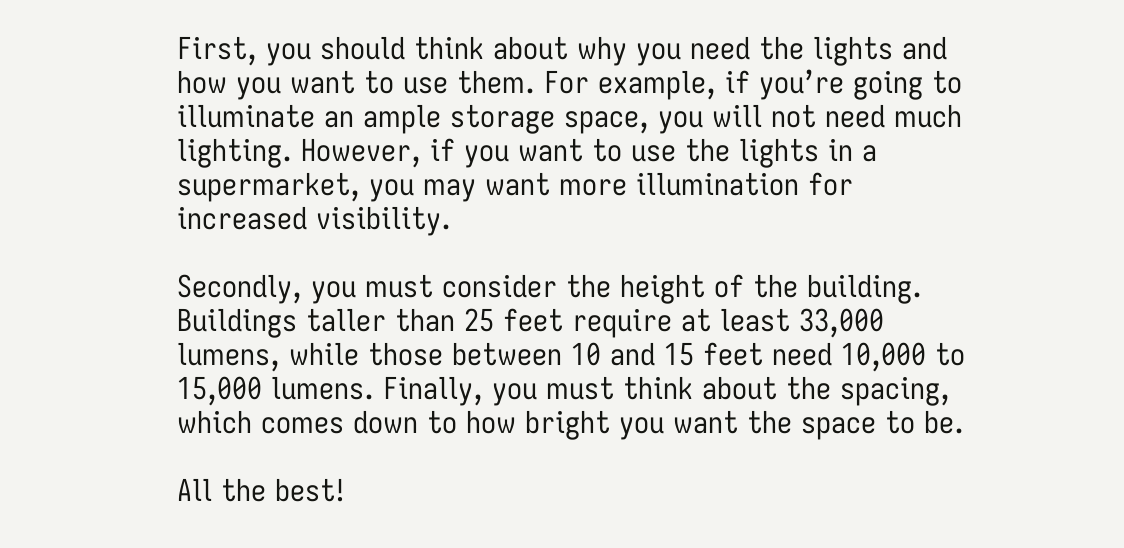First, you should think about why you need the lights and how you want to use them. For example, if you’re going to illuminate an ample storage space, you will not need much lighting. However, if you want to use the lights in a supermarket, you may want more illumination for increased visibility.

Secondly, you must consider the height of the building. Buildings taller than 25 feet require at least 33,000 lumens, while those between 10 and 15 feet need 10,000 to 15,000 lumens. Finally, you must think about the spacing, which comes down to how bright you want the space to be.

All the best!